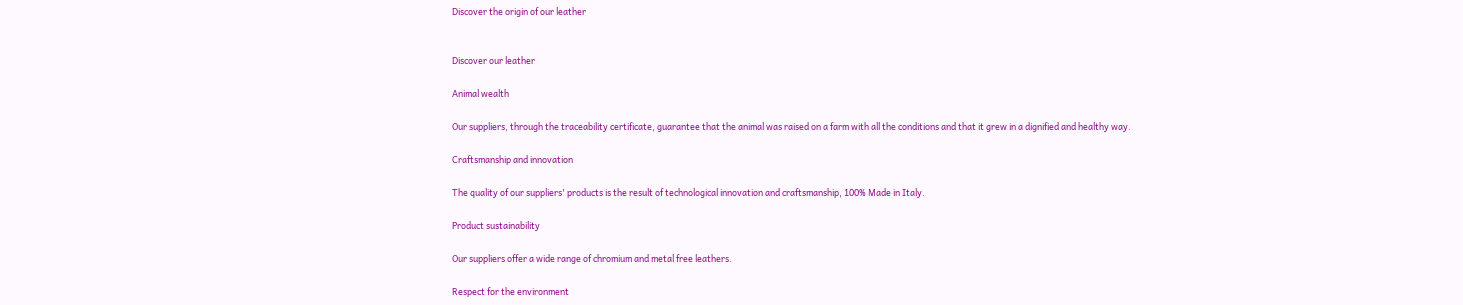Discover the origin of our leather


Discover our leather

Animal wealth

Our suppliers, through the traceability certificate, guarantee that the animal was raised on a farm with all the conditions and that it grew in a dignified and healthy way.

Craftsmanship and innovation

The quality of our suppliers' products is the result of technological innovation and craftsmanship, 100% Made in Italy.

Product sustainability

Our suppliers offer a wide range of chromium and metal free leathers.

Respect for the environment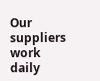Our suppliers work daily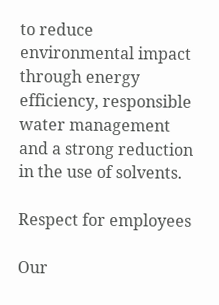to reduce environmental impact through energy efficiency, responsible water management and a strong reduction in the use of solvents.

Respect for employees

Our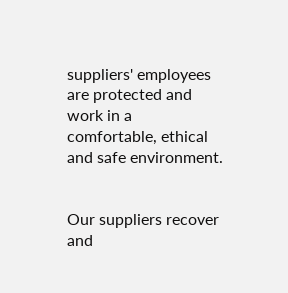suppliers' employees are protected and work in a comfortable, ethical and safe environment.


Our suppliers recover and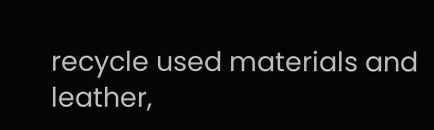recycle used materials and leather,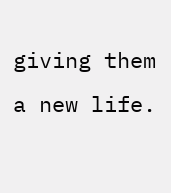giving them a new life.